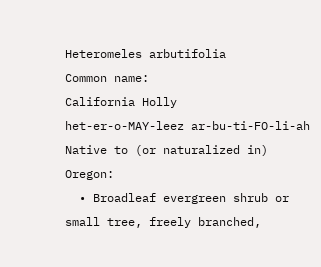Heteromeles arbutifolia
Common name:
California Holly
het-er-o-MAY-leez ar-bu-ti-FO-li-ah
Native to (or naturalized in) Oregon:
  • Broadleaf evergreen shrub or small tree, freely branched,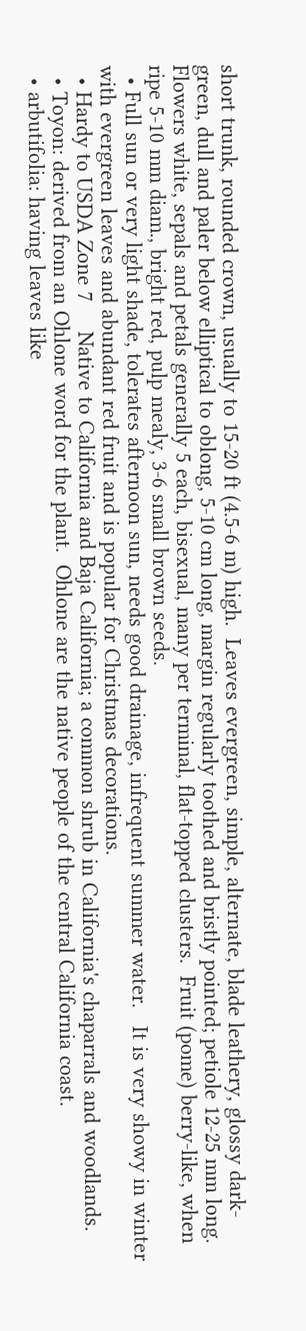short trunk, rounded crown, usually to 15-20 ft (4.5-6 m) high.  Leaves evergreen, simple, alternate, blade leathery, glossy dark-green, dull and paler below elliptical to oblong, 5-10 cm long, margin regularly toothed and bristly pointed; petiole 12-25 mm long.   Flowers white, sepals and petals generally 5 each, bisexual, many per terminal, flat-topped clusters.  Fruit (pome) berry-like, when ripe 5-10 mm diam., bright red, pulp mealy, 3-6 small brown seeds.
  • Full sun or very light shade, tolerates afternoon sun, needs good drainage, infrequent summer water.   It is very showy in winter with evergreen leaves and abundant red fruit and is popular for Christmas decorations.
  • Hardy to USDA Zone 7     Native to California and Baja California; a common shrub in California's chaparrals and woodlands.
  • Toyon: derived from an Ohlone word for the plant.  Ohlone are the native people of the central California coast.
  • arbutifolia: having leaves like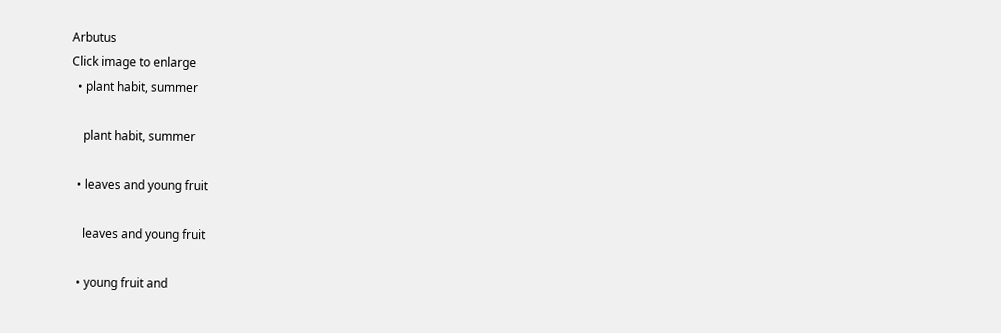Arbutus
Click image to enlarge
  • plant habit, summer

    plant habit, summer

  • leaves and young fruit

    leaves and young fruit

  • young fruit and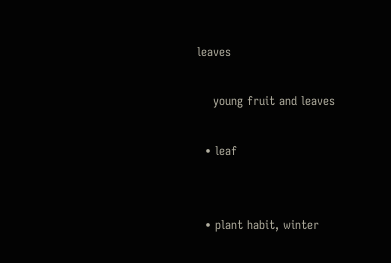leaves

    young fruit and leaves

  • leaf


  • plant habit, winter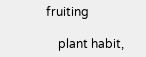fruiting

    plant habit,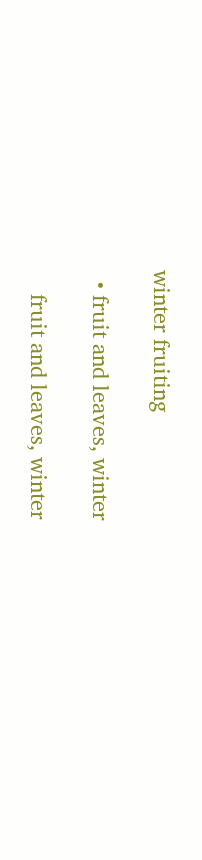winter fruiting

  • fruit and leaves, winter

    fruit and leaves, winter